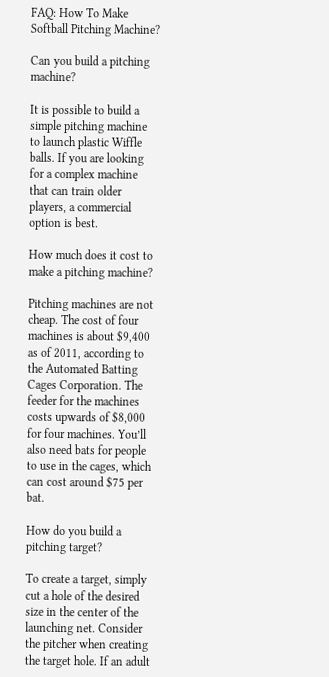FAQ: How To Make Softball Pitching Machine?

Can you build a pitching machine?

It is possible to build a simple pitching machine to launch plastic Wiffle balls. If you are looking for a complex machine that can train older players, a commercial option is best.

How much does it cost to make a pitching machine?

Pitching machines are not cheap. The cost of four machines is about $9,400 as of 2011, according to the Automated Batting Cages Corporation. The feeder for the machines costs upwards of $8,000 for four machines. You’ll also need bats for people to use in the cages, which can cost around $75 per bat.

How do you build a pitching target?

To create a target, simply cut a hole of the desired size in the center of the launching net. Consider the pitcher when creating the target hole. If an adult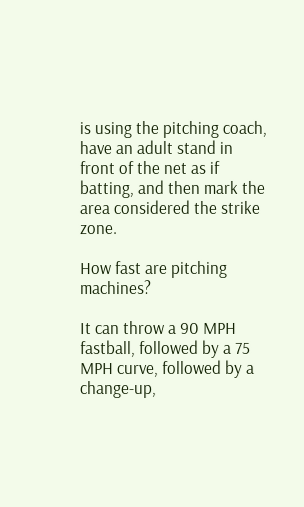is using the pitching coach, have an adult stand in front of the net as if batting, and then mark the area considered the strike zone.

How fast are pitching machines?

It can throw a 90 MPH fastball, followed by a 75 MPH curve, followed by a change-up,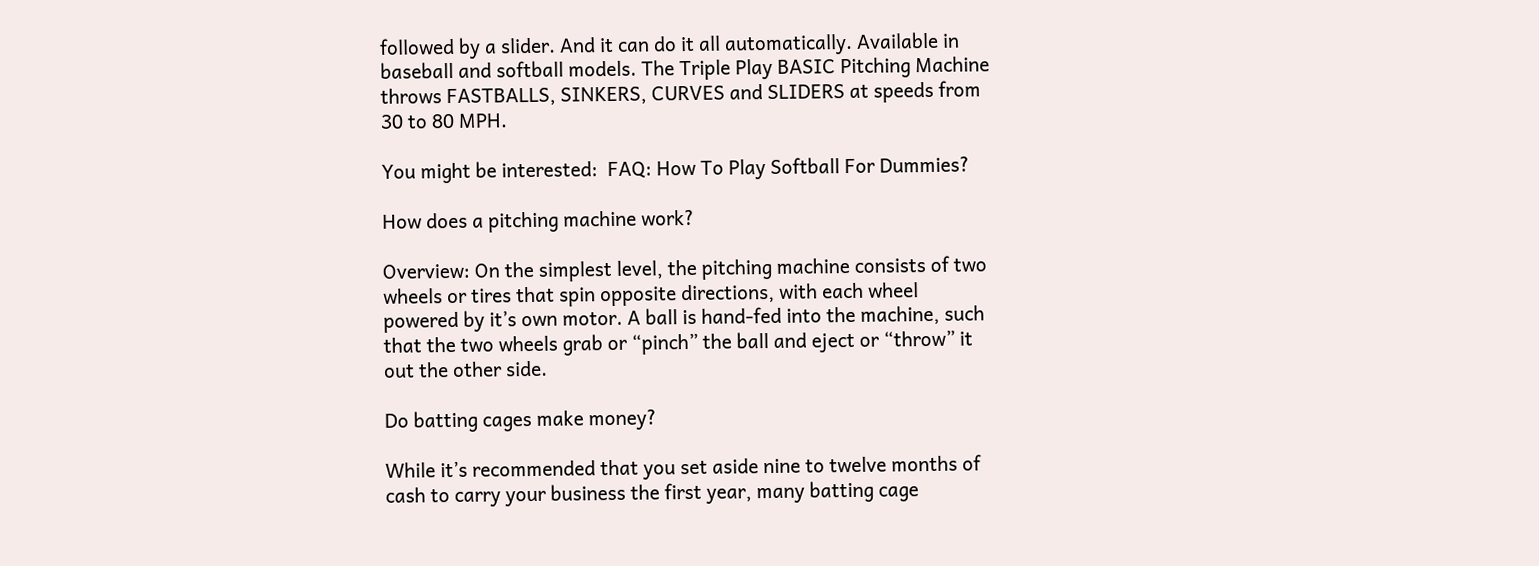followed by a slider. And it can do it all automatically. Available in baseball and softball models. The Triple Play BASIC Pitching Machine throws FASTBALLS, SINKERS, CURVES and SLIDERS at speeds from 30 to 80 MPH.

You might be interested:  FAQ: How To Play Softball For Dummies?

How does a pitching machine work?

Overview: On the simplest level, the pitching machine consists of two wheels or tires that spin opposite directions, with each wheel powered by it’s own motor. A ball is hand-fed into the machine, such that the two wheels grab or “pinch” the ball and eject or “throw” it out the other side.

Do batting cages make money?

While it’s recommended that you set aside nine to twelve months of cash to carry your business the first year, many batting cage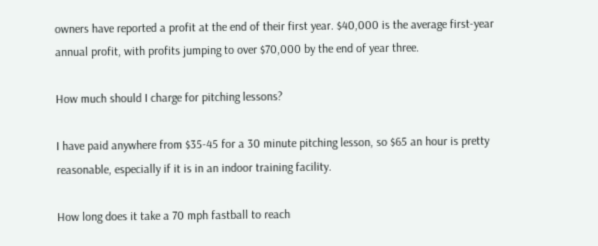owners have reported a profit at the end of their first year. $40,000 is the average first-year annual profit, with profits jumping to over $70,000 by the end of year three.

How much should I charge for pitching lessons?

I have paid anywhere from $35-45 for a 30 minute pitching lesson, so $65 an hour is pretty reasonable, especially if it is in an indoor training facility.

How long does it take a 70 mph fastball to reach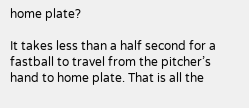home plate?

It takes less than a half second for a fastball to travel from the pitcher’s hand to home plate. That is all the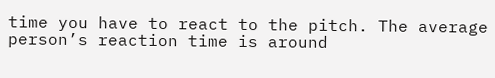time you have to react to the pitch. The average person’s reaction time is around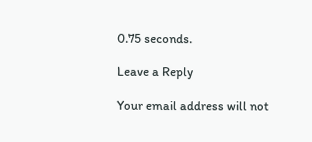0.75 seconds.

Leave a Reply

Your email address will not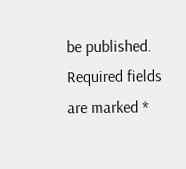be published. Required fields are marked *